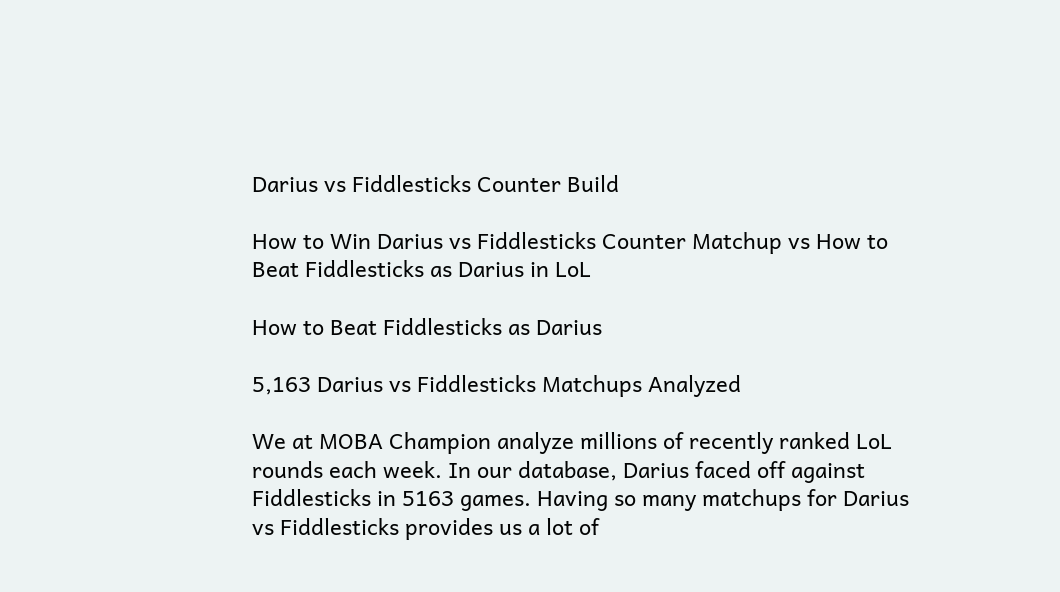Darius vs Fiddlesticks Counter Build

How to Win Darius vs Fiddlesticks Counter Matchup vs How to Beat Fiddlesticks as Darius in LoL

How to Beat Fiddlesticks as Darius

5,163 Darius vs Fiddlesticks Matchups Analyzed

We at MOBA Champion analyze millions of recently ranked LoL rounds each week. In our database, Darius faced off against Fiddlesticks in 5163 games. Having so many matchups for Darius vs Fiddlesticks provides us a lot of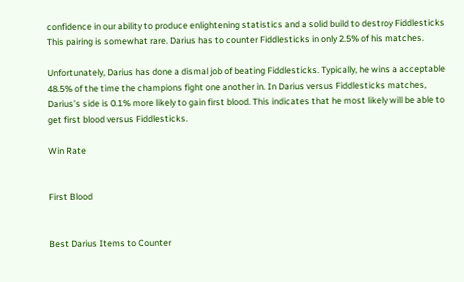confidence in our ability to produce enlightening statistics and a solid build to destroy Fiddlesticks This pairing is somewhat rare. Darius has to counter Fiddlesticks in only 2.5% of his matches.

Unfortunately, Darius has done a dismal job of beating Fiddlesticks. Typically, he wins a acceptable 48.5% of the time the champions fight one another in. In Darius versus Fiddlesticks matches, Darius’s side is 0.1% more likely to gain first blood. This indicates that he most likely will be able to get first blood versus Fiddlesticks.

Win Rate


First Blood


Best Darius Items to Counter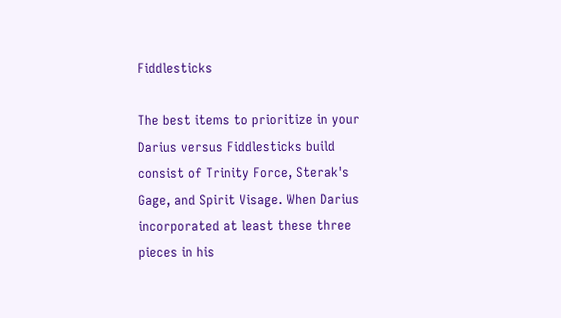Fiddlesticks

The best items to prioritize in your Darius versus Fiddlesticks build consist of Trinity Force, Sterak's Gage, and Spirit Visage. When Darius incorporated at least these three pieces in his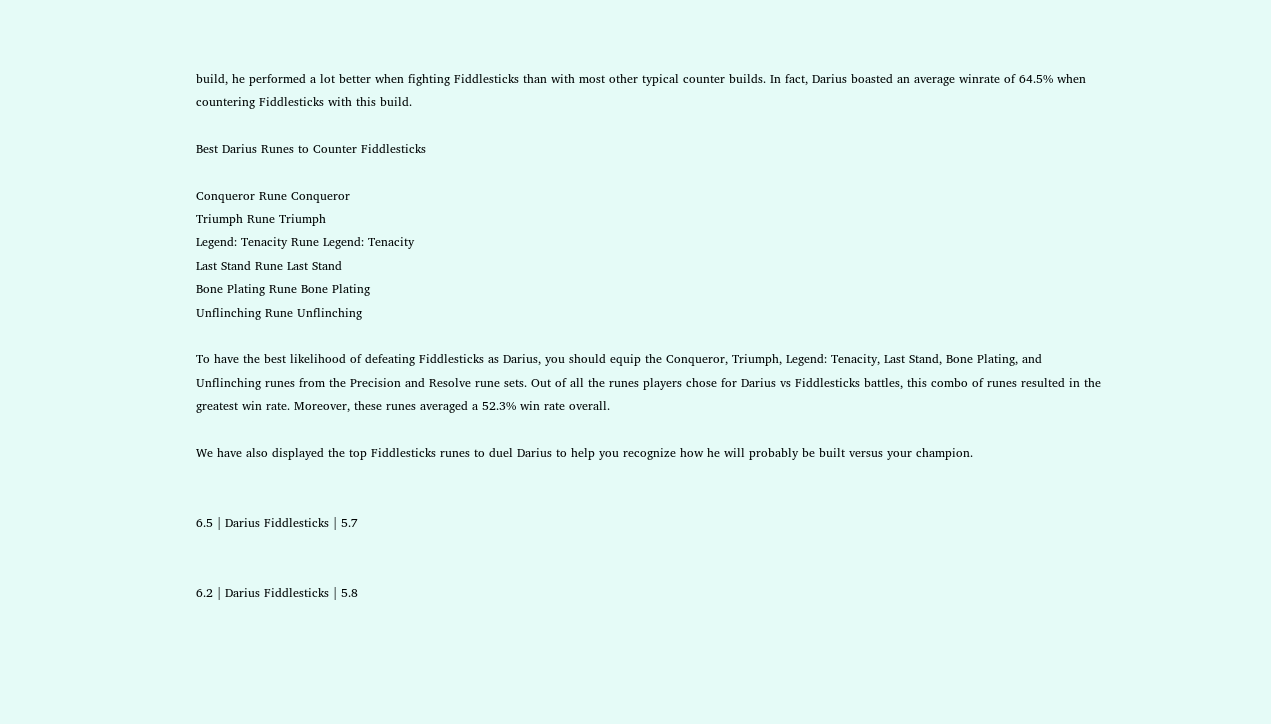build, he performed a lot better when fighting Fiddlesticks than with most other typical counter builds. In fact, Darius boasted an average winrate of 64.5% when countering Fiddlesticks with this build.

Best Darius Runes to Counter Fiddlesticks

Conqueror Rune Conqueror
Triumph Rune Triumph
Legend: Tenacity Rune Legend: Tenacity
Last Stand Rune Last Stand
Bone Plating Rune Bone Plating
Unflinching Rune Unflinching

To have the best likelihood of defeating Fiddlesticks as Darius, you should equip the Conqueror, Triumph, Legend: Tenacity, Last Stand, Bone Plating, and Unflinching runes from the Precision and Resolve rune sets. Out of all the runes players chose for Darius vs Fiddlesticks battles, this combo of runes resulted in the greatest win rate. Moreover, these runes averaged a 52.3% win rate overall.

We have also displayed the top Fiddlesticks runes to duel Darius to help you recognize how he will probably be built versus your champion.


6.5 | Darius Fiddlesticks | 5.7


6.2 | Darius Fiddlesticks | 5.8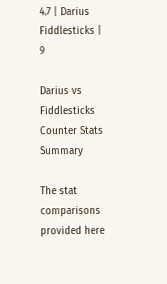4.7 | Darius Fiddlesticks | 9

Darius vs Fiddlesticks Counter Stats Summary

The stat comparisons provided here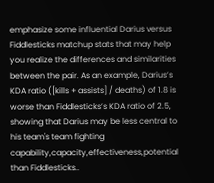emphasize some influential Darius versus Fiddlesticks matchup stats that may help you realize the differences and similarities between the pair. As an example, Darius’s KDA ratio ([kills + assists] / deaths) of 1.8 is worse than Fiddlesticks’s KDA ratio of 2.5, showing that Darius may be less central to his team's team fighting capability,capacity,effectiveness,potential than Fiddlesticks..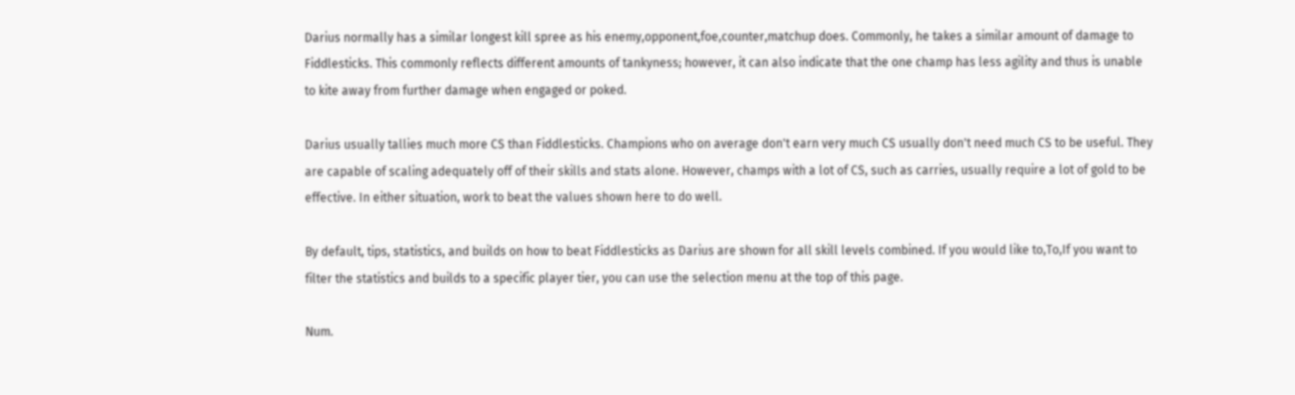Darius normally has a similar longest kill spree as his enemy,opponent,foe,counter,matchup does. Commonly, he takes a similar amount of damage to Fiddlesticks. This commonly reflects different amounts of tankyness; however, it can also indicate that the one champ has less agility and thus is unable to kite away from further damage when engaged or poked.

Darius usually tallies much more CS than Fiddlesticks. Champions who on average don't earn very much CS usually don't need much CS to be useful. They are capable of scaling adequately off of their skills and stats alone. However, champs with a lot of CS, such as carries, usually require a lot of gold to be effective. In either situation, work to beat the values shown here to do well.

By default, tips, statistics, and builds on how to beat Fiddlesticks as Darius are shown for all skill levels combined. If you would like to,To,If you want to filter the statistics and builds to a specific player tier, you can use the selection menu at the top of this page.

Num.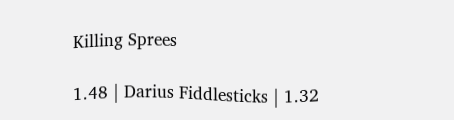Killing Sprees

1.48 | Darius Fiddlesticks | 1.32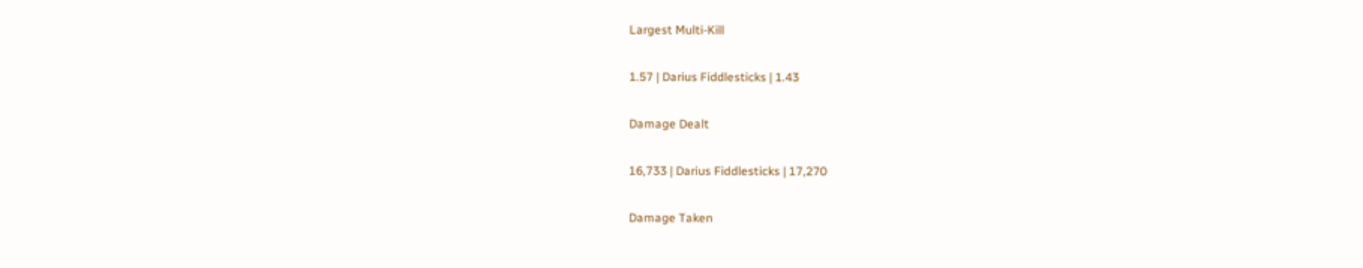Largest Multi-Kill

1.57 | Darius Fiddlesticks | 1.43

Damage Dealt

16,733 | Darius Fiddlesticks | 17,270

Damage Taken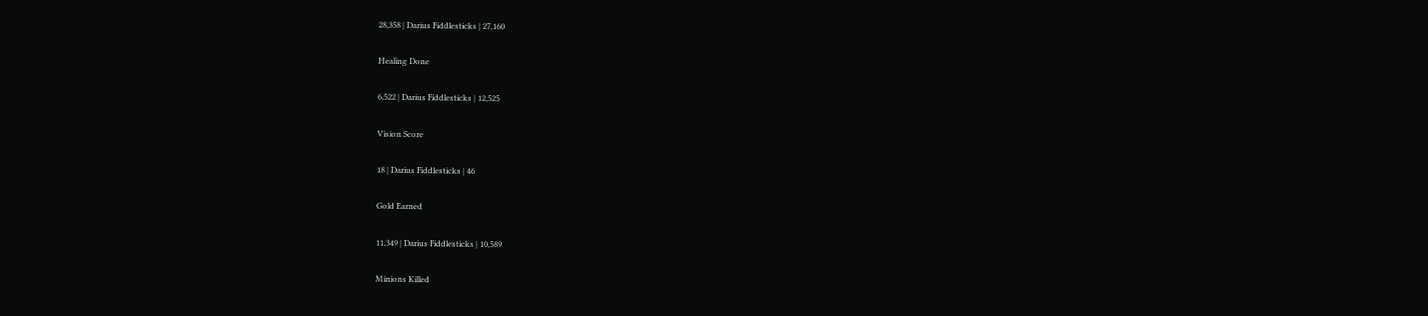28,358 | Darius Fiddlesticks | 27,160

Healing Done

6,522 | Darius Fiddlesticks | 12,525

Vision Score

18 | Darius Fiddlesticks | 46

Gold Earned

11,349 | Darius Fiddlesticks | 10,589

Minions Killed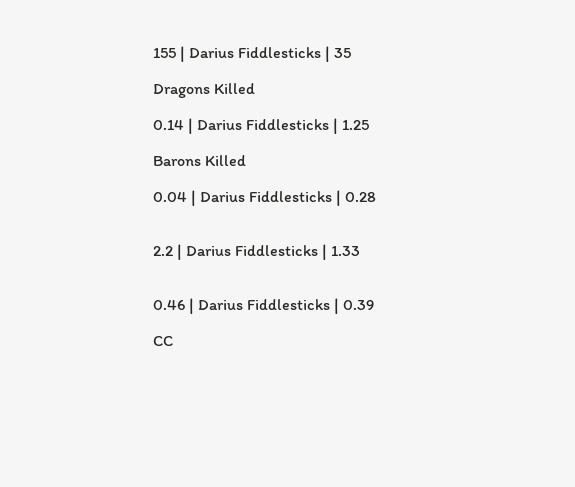155 | Darius Fiddlesticks | 35

Dragons Killed

0.14 | Darius Fiddlesticks | 1.25

Barons Killed

0.04 | Darius Fiddlesticks | 0.28


2.2 | Darius Fiddlesticks | 1.33


0.46 | Darius Fiddlesticks | 0.39

CC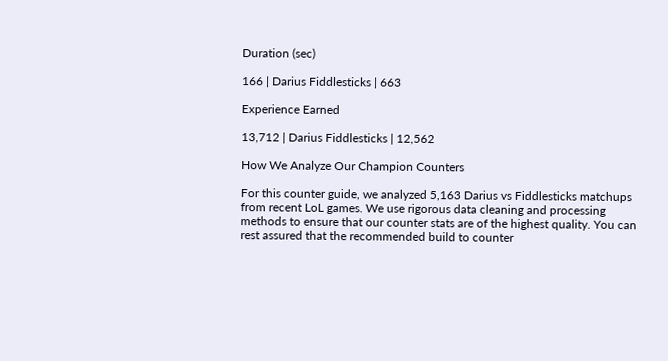Duration (sec)

166 | Darius Fiddlesticks | 663

Experience Earned

13,712 | Darius Fiddlesticks | 12,562

How We Analyze Our Champion Counters

For this counter guide, we analyzed 5,163 Darius vs Fiddlesticks matchups from recent LoL games. We use rigorous data cleaning and processing methods to ensure that our counter stats are of the highest quality. You can rest assured that the recommended build to counter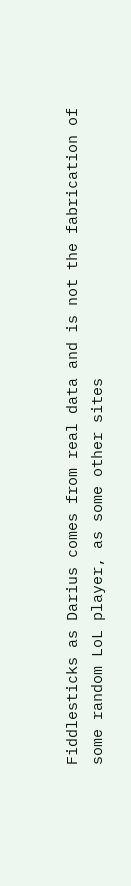Fiddlesticks as Darius comes from real data and is not the fabrication of some random LoL player, as some other sites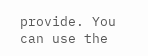provide. You can use the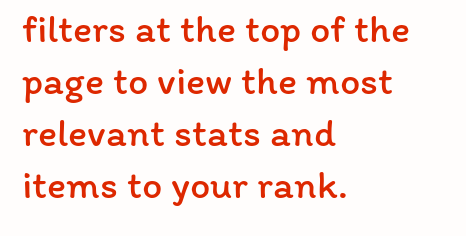filters at the top of the page to view the most relevant stats and items to your rank.